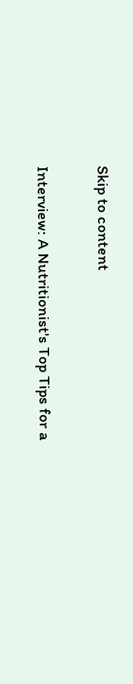Skip to content

Interview: A Nutritionist's Top Tips for a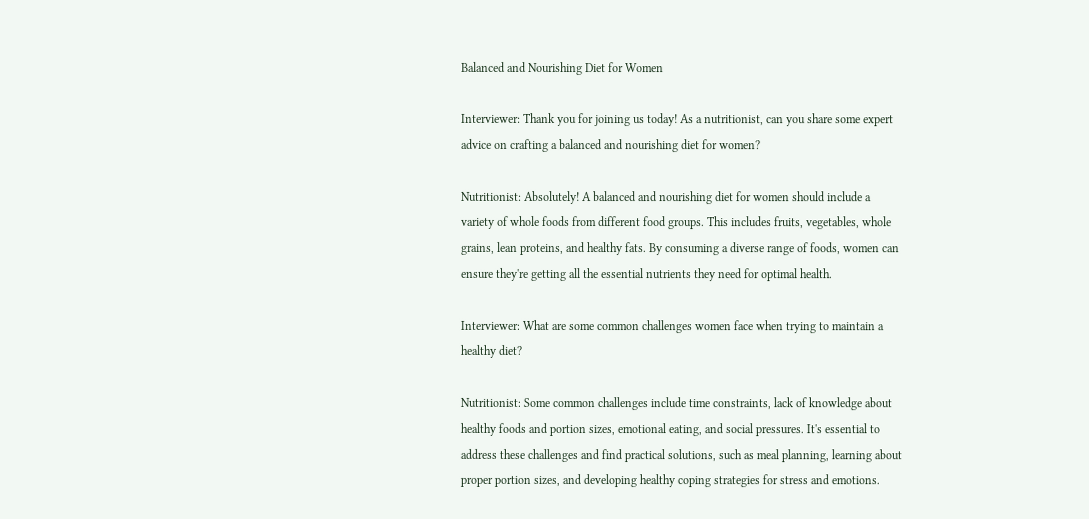Balanced and Nourishing Diet for Women

Interviewer: Thank you for joining us today! As a nutritionist, can you share some expert advice on crafting a balanced and nourishing diet for women?

Nutritionist: Absolutely! A balanced and nourishing diet for women should include a variety of whole foods from different food groups. This includes fruits, vegetables, whole grains, lean proteins, and healthy fats. By consuming a diverse range of foods, women can ensure they're getting all the essential nutrients they need for optimal health.

Interviewer: What are some common challenges women face when trying to maintain a healthy diet?

Nutritionist: Some common challenges include time constraints, lack of knowledge about healthy foods and portion sizes, emotional eating, and social pressures. It's essential to address these challenges and find practical solutions, such as meal planning, learning about proper portion sizes, and developing healthy coping strategies for stress and emotions.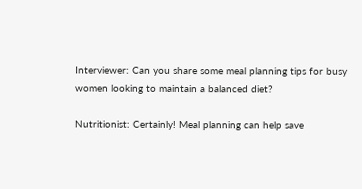Interviewer: Can you share some meal planning tips for busy women looking to maintain a balanced diet?

Nutritionist: Certainly! Meal planning can help save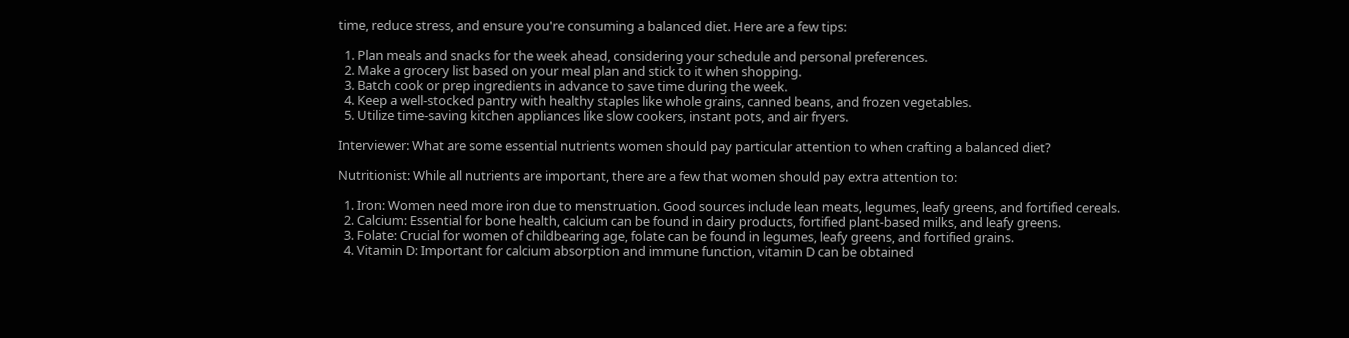time, reduce stress, and ensure you're consuming a balanced diet. Here are a few tips:

  1. Plan meals and snacks for the week ahead, considering your schedule and personal preferences.
  2. Make a grocery list based on your meal plan and stick to it when shopping.
  3. Batch cook or prep ingredients in advance to save time during the week.
  4. Keep a well-stocked pantry with healthy staples like whole grains, canned beans, and frozen vegetables.
  5. Utilize time-saving kitchen appliances like slow cookers, instant pots, and air fryers.

Interviewer: What are some essential nutrients women should pay particular attention to when crafting a balanced diet?

Nutritionist: While all nutrients are important, there are a few that women should pay extra attention to:

  1. Iron: Women need more iron due to menstruation. Good sources include lean meats, legumes, leafy greens, and fortified cereals.
  2. Calcium: Essential for bone health, calcium can be found in dairy products, fortified plant-based milks, and leafy greens.
  3. Folate: Crucial for women of childbearing age, folate can be found in legumes, leafy greens, and fortified grains.
  4. Vitamin D: Important for calcium absorption and immune function, vitamin D can be obtained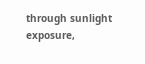through sunlight exposure,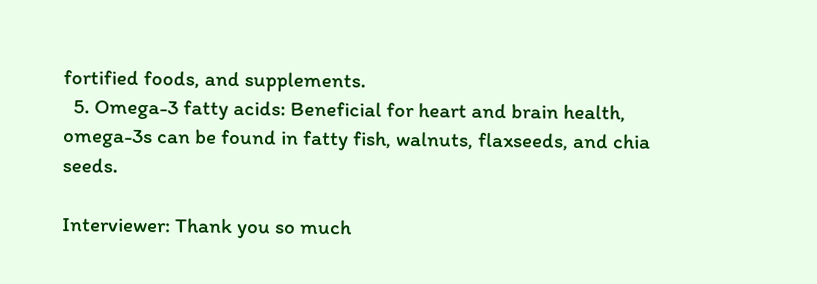fortified foods, and supplements.
  5. Omega-3 fatty acids: Beneficial for heart and brain health, omega-3s can be found in fatty fish, walnuts, flaxseeds, and chia seeds.

Interviewer: Thank you so much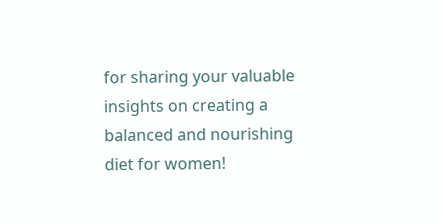for sharing your valuable insights on creating a balanced and nourishing diet for women!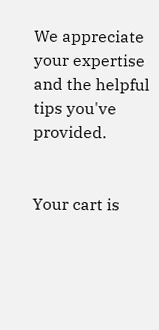We appreciate your expertise and the helpful tips you've provided.


Your cart is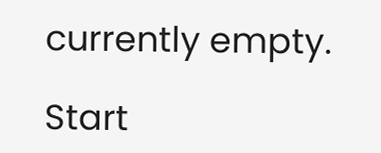currently empty.

Start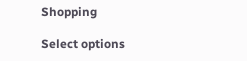Shopping

Select options